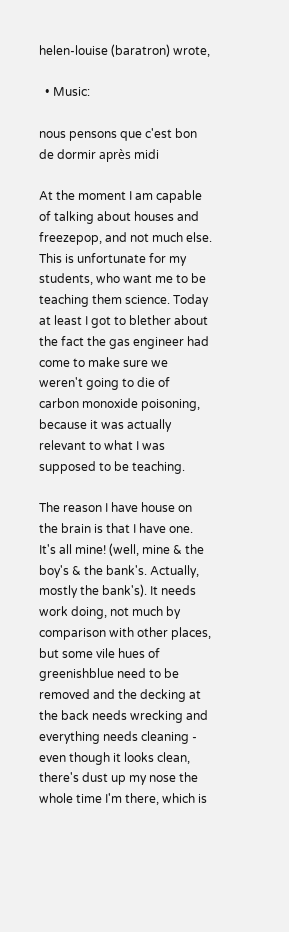helen-louise (baratron) wrote,

  • Music:

nous pensons que c'est bon de dormir après midi

At the moment I am capable of talking about houses and freezepop, and not much else. This is unfortunate for my students, who want me to be teaching them science. Today at least I got to blether about the fact the gas engineer had come to make sure we weren't going to die of carbon monoxide poisoning, because it was actually relevant to what I was supposed to be teaching.

The reason I have house on the brain is that I have one. It's all mine! (well, mine & the boy's & the bank's. Actually, mostly the bank's). It needs work doing, not much by comparison with other places, but some vile hues of greenishblue need to be removed and the decking at the back needs wrecking and everything needs cleaning - even though it looks clean, there's dust up my nose the whole time I'm there, which is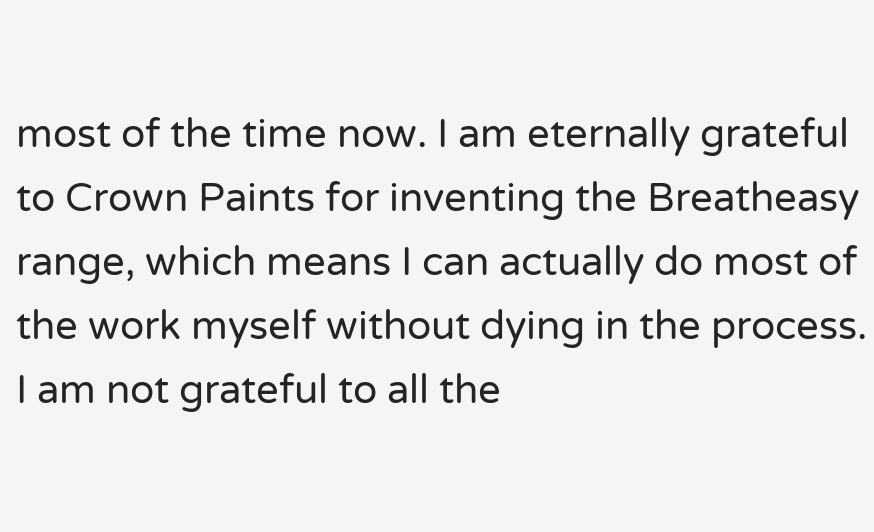most of the time now. I am eternally grateful to Crown Paints for inventing the Breatheasy range, which means I can actually do most of the work myself without dying in the process. I am not grateful to all the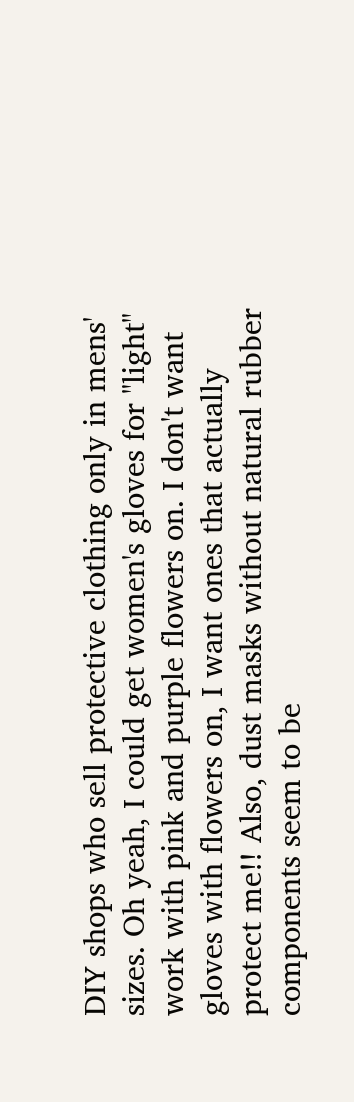DIY shops who sell protective clothing only in mens' sizes. Oh yeah, I could get women's gloves for "light" work with pink and purple flowers on. I don't want gloves with flowers on, I want ones that actually protect me!! Also, dust masks without natural rubber components seem to be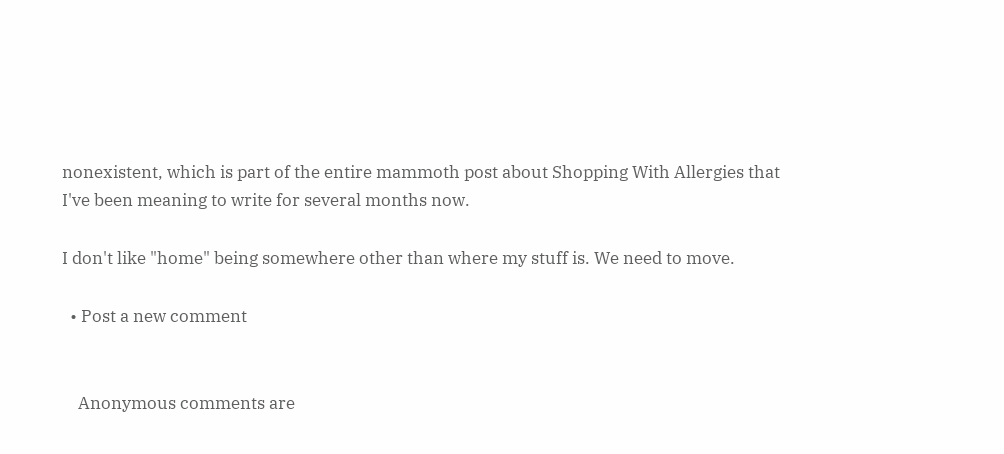nonexistent, which is part of the entire mammoth post about Shopping With Allergies that I've been meaning to write for several months now.

I don't like "home" being somewhere other than where my stuff is. We need to move.

  • Post a new comment


    Anonymous comments are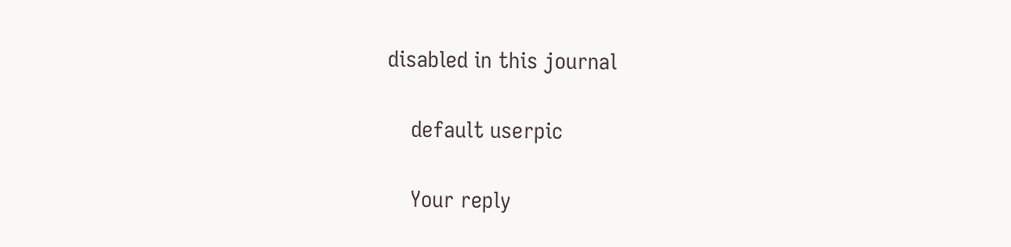disabled in this journal

    default userpic

    Your reply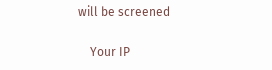will be screened

    Your IP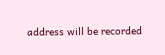address will be recorded